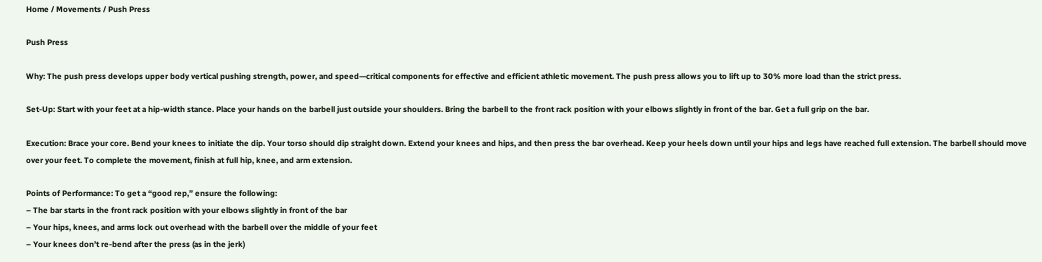Home / Movements / Push Press

Push Press

Why: The push press develops upper body vertical pushing strength, power, and speed—critical components for effective and efficient athletic movement. The push press allows you to lift up to 30% more load than the strict press.

Set-Up: Start with your feet at a hip-width stance. Place your hands on the barbell just outside your shoulders. Bring the barbell to the front rack position with your elbows slightly in front of the bar. Get a full grip on the bar.

Execution: Brace your core. Bend your knees to initiate the dip. Your torso should dip straight down. Extend your knees and hips, and then press the bar overhead. Keep your heels down until your hips and legs have reached full extension. The barbell should move over your feet. To complete the movement, finish at full hip, knee, and arm extension.

Points of Performance: To get a “good rep,” ensure the following:
– The bar starts in the front rack position with your elbows slightly in front of the bar
– Your hips, knees, and arms lock out overhead with the barbell over the middle of your feet
– Your knees don’t re-bend after the press (as in the jerk)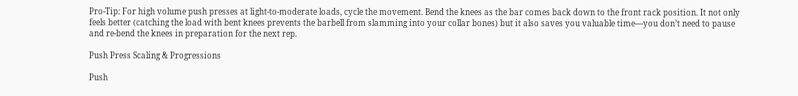Pro-Tip: For high volume push presses at light-to-moderate loads, cycle the movement. Bend the knees as the bar comes back down to the front rack position. It not only feels better (catching the load with bent knees prevents the barbell from slamming into your collar bones) but it also saves you valuable time—you don’t need to pause and re-bend the knees in preparation for the next rep.

Push Press Scaling & Progressions

Push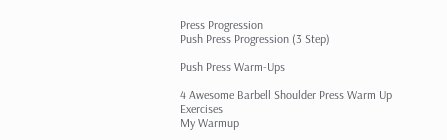Press Progression
Push Press Progression (3 Step)

Push Press Warm-Ups

4 Awesome Barbell Shoulder Press Warm Up Exercises
My Warmup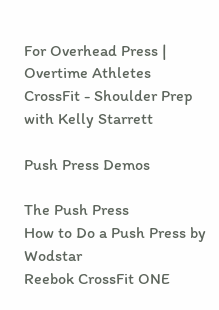For Overhead Press | Overtime Athletes
CrossFit - Shoulder Prep with Kelly Starrett

Push Press Demos

The Push Press
How to Do a Push Press by Wodstar
Reebok CrossFit ONE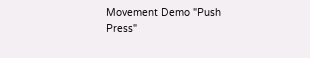Movement Demo "Push Press"